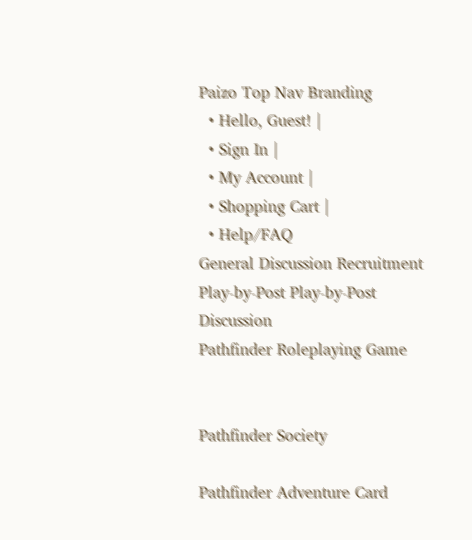Paizo Top Nav Branding
  • Hello, Guest! |
  • Sign In |
  • My Account |
  • Shopping Cart |
  • Help/FAQ
General Discussion Recruitment Play-by-Post Play-by-Post Discussion
Pathfinder Roleplaying Game


Pathfinder Society

Pathfinder Adventure Card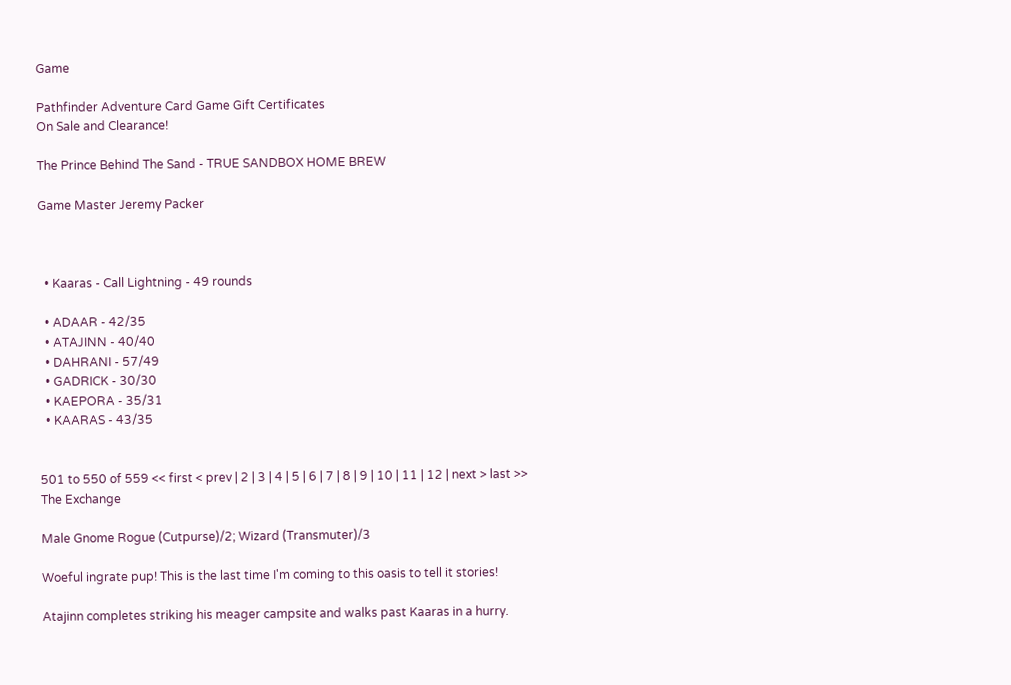Game

Pathfinder Adventure Card Game Gift Certificates
On Sale and Clearance!

The Prince Behind The Sand - TRUE SANDBOX HOME BREW

Game Master Jeremy Packer



  • Kaaras - Call Lightning - 49 rounds

  • ADAAR - 42/35
  • ATAJINN - 40/40
  • DAHRANI - 57/49
  • GADRICK - 30/30
  • KAEPORA - 35/31
  • KAARAS - 43/35


501 to 550 of 559 << first < prev | 2 | 3 | 4 | 5 | 6 | 7 | 8 | 9 | 10 | 11 | 12 | next > last >>
The Exchange

Male Gnome Rogue (Cutpurse)/2; Wizard (Transmuter)/3

Woeful ingrate pup! This is the last time I'm coming to this oasis to tell it stories!

Atajinn completes striking his meager campsite and walks past Kaaras in a hurry.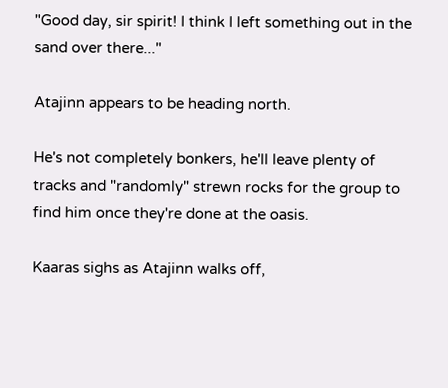"Good day, sir spirit! I think I left something out in the sand over there..."

Atajinn appears to be heading north.

He's not completely bonkers, he'll leave plenty of tracks and "randomly" strewn rocks for the group to find him once they're done at the oasis.

Kaaras sighs as Atajinn walks off,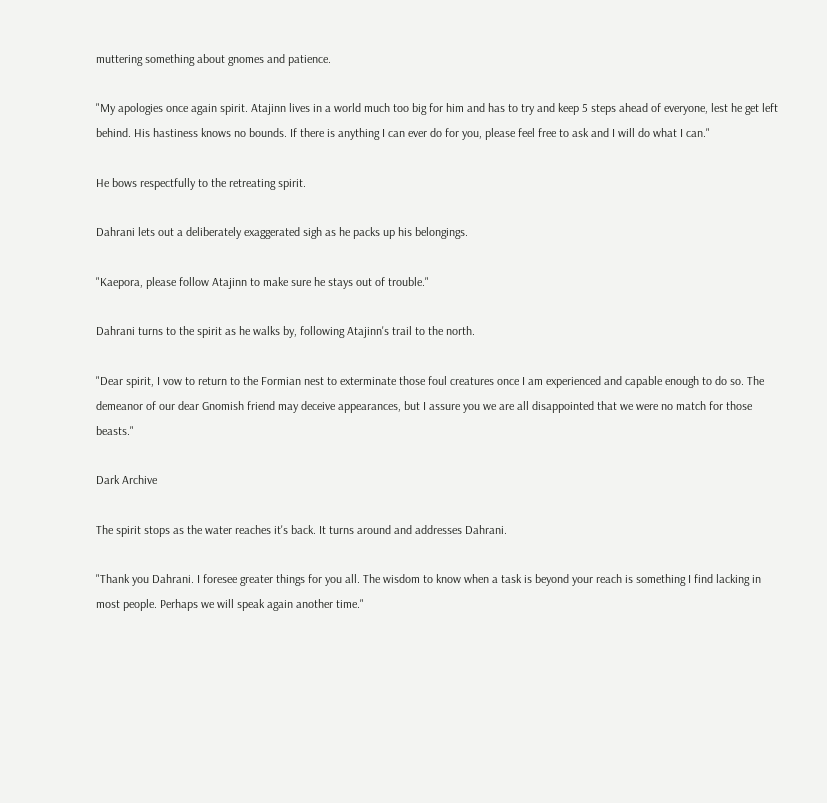muttering something about gnomes and patience.

"My apologies once again spirit. Atajinn lives in a world much too big for him and has to try and keep 5 steps ahead of everyone, lest he get left behind. His hastiness knows no bounds. If there is anything I can ever do for you, please feel free to ask and I will do what I can."

He bows respectfully to the retreating spirit.

Dahrani lets out a deliberately exaggerated sigh as he packs up his belongings.

"Kaepora, please follow Atajinn to make sure he stays out of trouble."

Dahrani turns to the spirit as he walks by, following Atajinn's trail to the north.

"Dear spirit, I vow to return to the Formian nest to exterminate those foul creatures once I am experienced and capable enough to do so. The demeanor of our dear Gnomish friend may deceive appearances, but I assure you we are all disappointed that we were no match for those beasts."

Dark Archive

The spirit stops as the water reaches it's back. It turns around and addresses Dahrani.

"Thank you Dahrani. I foresee greater things for you all. The wisdom to know when a task is beyond your reach is something I find lacking in most people. Perhaps we will speak again another time."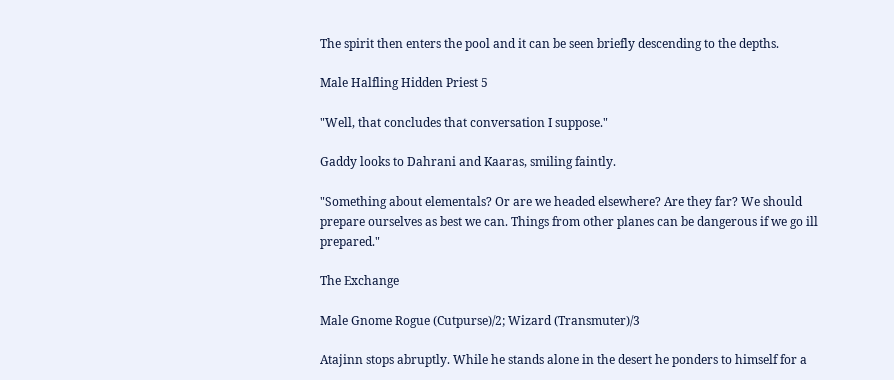The spirit then enters the pool and it can be seen briefly descending to the depths.

Male Halfling Hidden Priest 5

"Well, that concludes that conversation I suppose."

Gaddy looks to Dahrani and Kaaras, smiling faintly.

"Something about elementals? Or are we headed elsewhere? Are they far? We should prepare ourselves as best we can. Things from other planes can be dangerous if we go ill prepared."

The Exchange

Male Gnome Rogue (Cutpurse)/2; Wizard (Transmuter)/3

Atajinn stops abruptly. While he stands alone in the desert he ponders to himself for a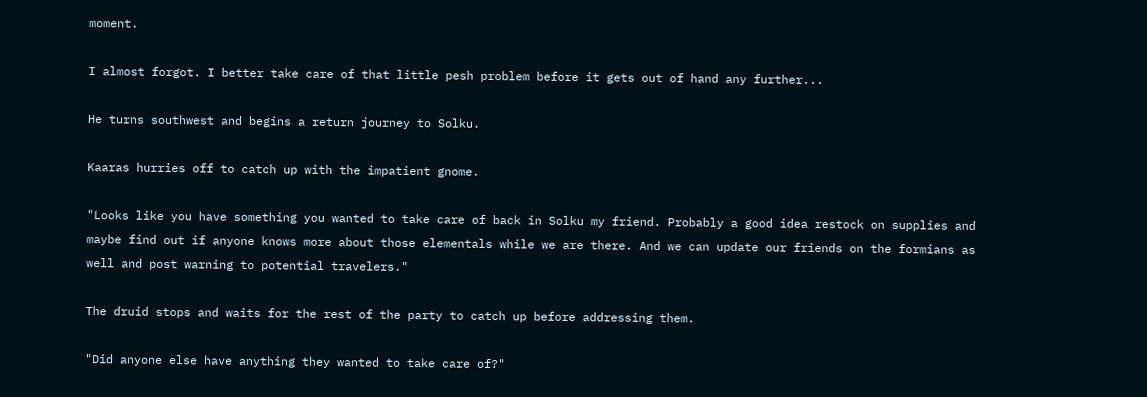moment.

I almost forgot. I better take care of that little pesh problem before it gets out of hand any further...

He turns southwest and begins a return journey to Solku.

Kaaras hurries off to catch up with the impatient gnome.

"Looks like you have something you wanted to take care of back in Solku my friend. Probably a good idea restock on supplies and maybe find out if anyone knows more about those elementals while we are there. And we can update our friends on the formians as well and post warning to potential travelers."

The druid stops and waits for the rest of the party to catch up before addressing them.

"Did anyone else have anything they wanted to take care of?"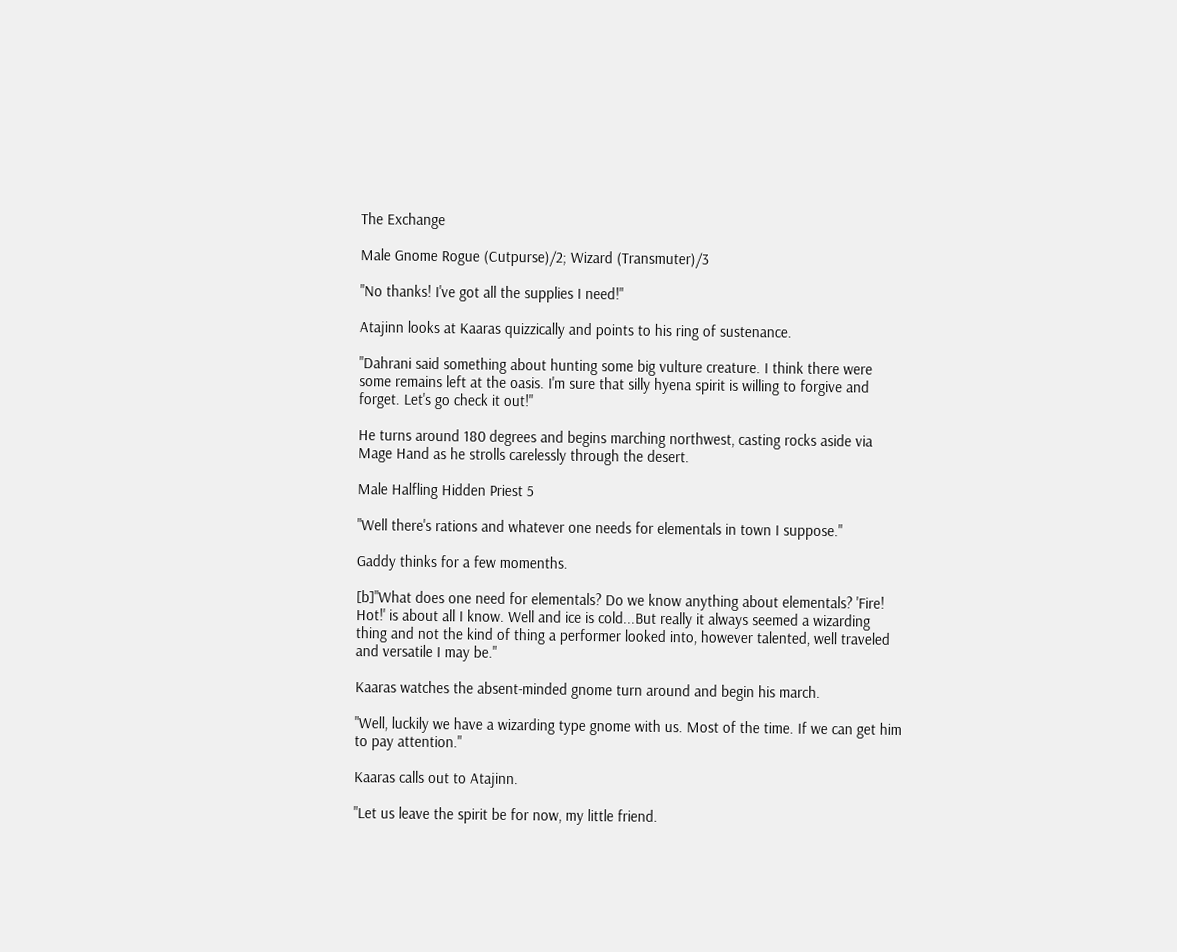The Exchange

Male Gnome Rogue (Cutpurse)/2; Wizard (Transmuter)/3

"No thanks! I've got all the supplies I need!"

Atajinn looks at Kaaras quizzically and points to his ring of sustenance.

"Dahrani said something about hunting some big vulture creature. I think there were some remains left at the oasis. I'm sure that silly hyena spirit is willing to forgive and forget. Let's go check it out!"

He turns around 180 degrees and begins marching northwest, casting rocks aside via Mage Hand as he strolls carelessly through the desert.

Male Halfling Hidden Priest 5

"Well there's rations and whatever one needs for elementals in town I suppose."

Gaddy thinks for a few momenths.

[b]"What does one need for elementals? Do we know anything about elementals? 'Fire! Hot!' is about all I know. Well and ice is cold...But really it always seemed a wizarding thing and not the kind of thing a performer looked into, however talented, well traveled and versatile I may be."

Kaaras watches the absent-minded gnome turn around and begin his march.

"Well, luckily we have a wizarding type gnome with us. Most of the time. If we can get him to pay attention."

Kaaras calls out to Atajinn.

"Let us leave the spirit be for now, my little friend.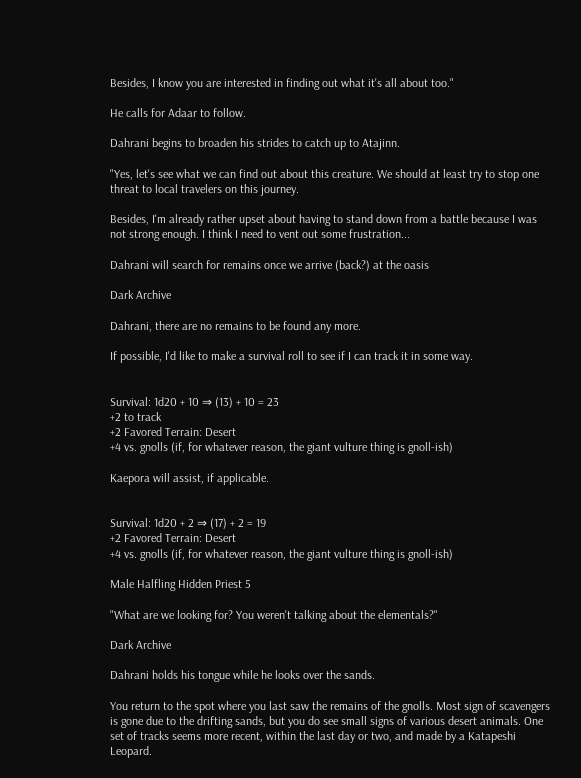Besides, I know you are interested in finding out what it's all about too."

He calls for Adaar to follow.

Dahrani begins to broaden his strides to catch up to Atajinn.

"Yes, let's see what we can find out about this creature. We should at least try to stop one threat to local travelers on this journey.

Besides, I'm already rather upset about having to stand down from a battle because I was not strong enough. I think I need to vent out some frustration...

Dahrani will search for remains once we arrive (back?) at the oasis

Dark Archive

Dahrani, there are no remains to be found any more.

If possible, I'd like to make a survival roll to see if I can track it in some way.


Survival: 1d20 + 10 ⇒ (13) + 10 = 23
+2 to track
+2 Favored Terrain: Desert
+4 vs. gnolls (if, for whatever reason, the giant vulture thing is gnoll-ish)

Kaepora will assist, if applicable.


Survival: 1d20 + 2 ⇒ (17) + 2 = 19
+2 Favored Terrain: Desert
+4 vs. gnolls (if, for whatever reason, the giant vulture thing is gnoll-ish)

Male Halfling Hidden Priest 5

"What are we looking for? You weren't talking about the elementals?"

Dark Archive

Dahrani holds his tongue while he looks over the sands.

You return to the spot where you last saw the remains of the gnolls. Most sign of scavengers is gone due to the drifting sands, but you do see small signs of various desert animals. One set of tracks seems more recent, within the last day or two, and made by a Katapeshi Leopard.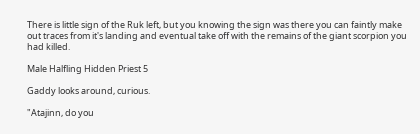There is little sign of the Ruk left, but you knowing the sign was there you can faintly make out traces from it's landing and eventual take off with the remains of the giant scorpion you had killed.

Male Halfling Hidden Priest 5

Gaddy looks around, curious.

"Atajinn, do you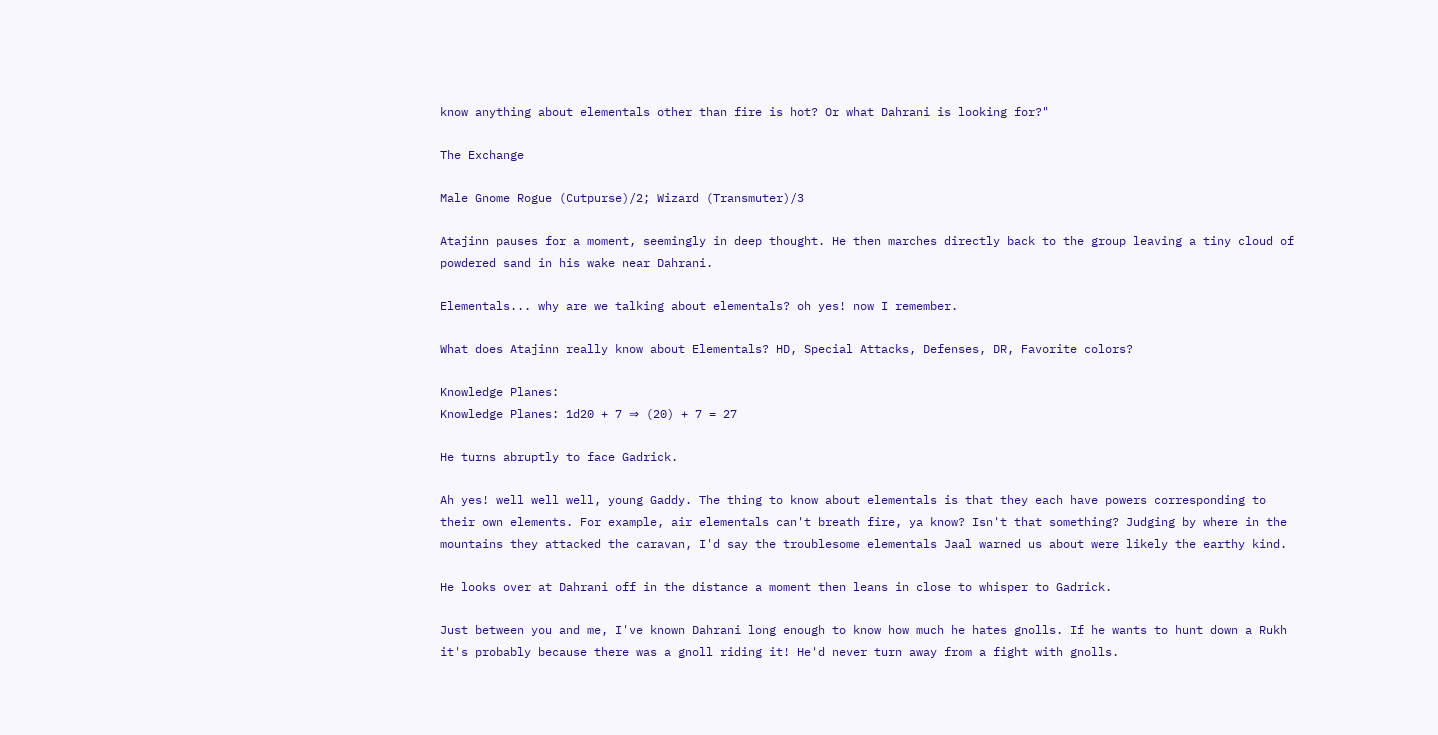know anything about elementals other than fire is hot? Or what Dahrani is looking for?"

The Exchange

Male Gnome Rogue (Cutpurse)/2; Wizard (Transmuter)/3

Atajinn pauses for a moment, seemingly in deep thought. He then marches directly back to the group leaving a tiny cloud of powdered sand in his wake near Dahrani.

Elementals... why are we talking about elementals? oh yes! now I remember.

What does Atajinn really know about Elementals? HD, Special Attacks, Defenses, DR, Favorite colors?

Knowledge Planes:
Knowledge Planes: 1d20 + 7 ⇒ (20) + 7 = 27

He turns abruptly to face Gadrick.

Ah yes! well well well, young Gaddy. The thing to know about elementals is that they each have powers corresponding to their own elements. For example, air elementals can't breath fire, ya know? Isn't that something? Judging by where in the mountains they attacked the caravan, I'd say the troublesome elementals Jaal warned us about were likely the earthy kind.

He looks over at Dahrani off in the distance a moment then leans in close to whisper to Gadrick.

Just between you and me, I've known Dahrani long enough to know how much he hates gnolls. If he wants to hunt down a Rukh it's probably because there was a gnoll riding it! He'd never turn away from a fight with gnolls.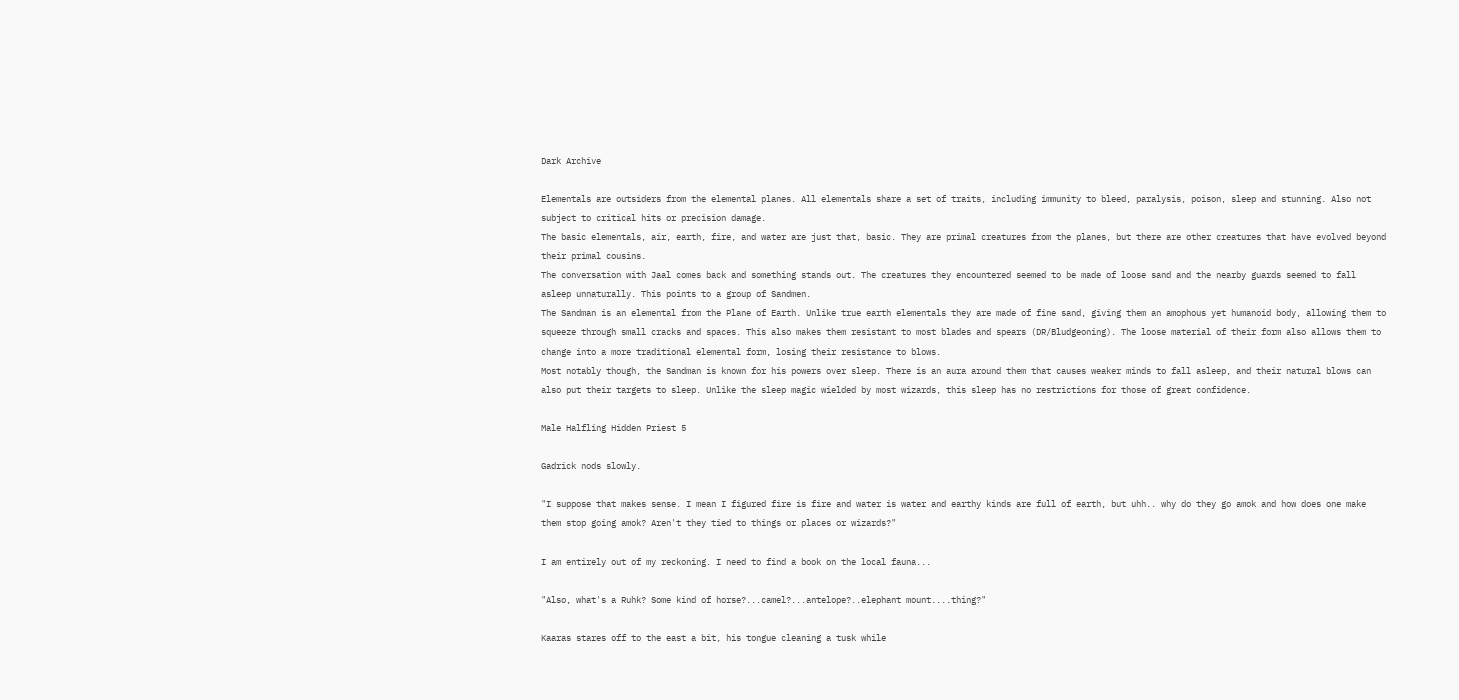Dark Archive

Elementals are outsiders from the elemental planes. All elementals share a set of traits, including immunity to bleed, paralysis, poison, sleep and stunning. Also not subject to critical hits or precision damage.
The basic elementals, air, earth, fire, and water are just that, basic. They are primal creatures from the planes, but there are other creatures that have evolved beyond their primal cousins.
The conversation with Jaal comes back and something stands out. The creatures they encountered seemed to be made of loose sand and the nearby guards seemed to fall asleep unnaturally. This points to a group of Sandmen.
The Sandman is an elemental from the Plane of Earth. Unlike true earth elementals they are made of fine sand, giving them an amophous yet humanoid body, allowing them to squeeze through small cracks and spaces. This also makes them resistant to most blades and spears (DR/Bludgeoning). The loose material of their form also allows them to change into a more traditional elemental form, losing their resistance to blows.
Most notably though, the Sandman is known for his powers over sleep. There is an aura around them that causes weaker minds to fall asleep, and their natural blows can also put their targets to sleep. Unlike the sleep magic wielded by most wizards, this sleep has no restrictions for those of great confidence.

Male Halfling Hidden Priest 5

Gadrick nods slowly.

"I suppose that makes sense. I mean I figured fire is fire and water is water and earthy kinds are full of earth, but uhh.. why do they go amok and how does one make them stop going amok? Aren't they tied to things or places or wizards?"

I am entirely out of my reckoning. I need to find a book on the local fauna...

"Also, what's a Ruhk? Some kind of horse?...camel?...antelope?..elephant mount....thing?"

Kaaras stares off to the east a bit, his tongue cleaning a tusk while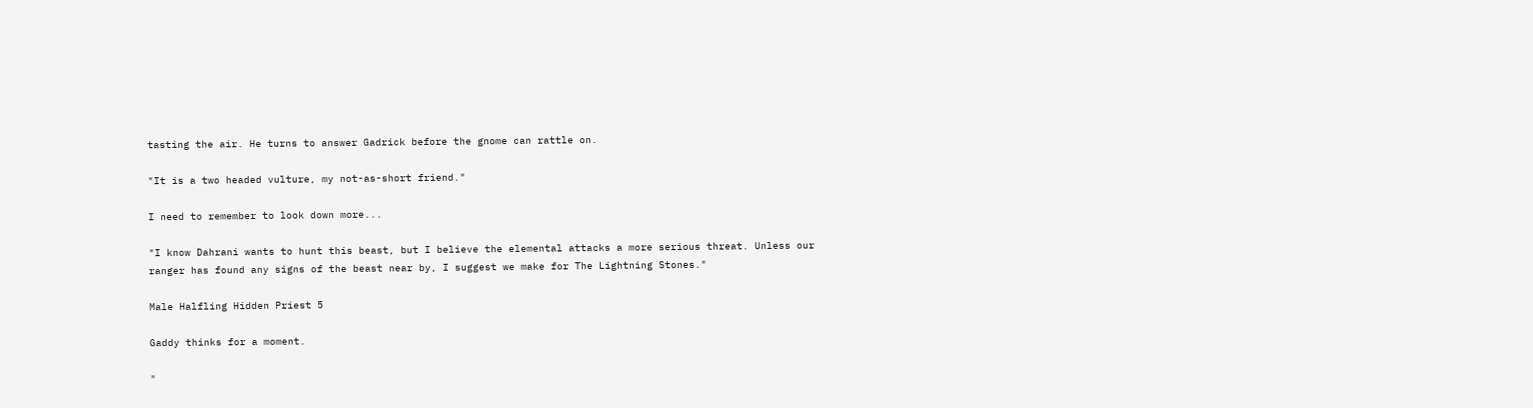tasting the air. He turns to answer Gadrick before the gnome can rattle on.

"It is a two headed vulture, my not-as-short friend."

I need to remember to look down more...

"I know Dahrani wants to hunt this beast, but I believe the elemental attacks a more serious threat. Unless our ranger has found any signs of the beast near by, I suggest we make for The Lightning Stones."

Male Halfling Hidden Priest 5

Gaddy thinks for a moment.

"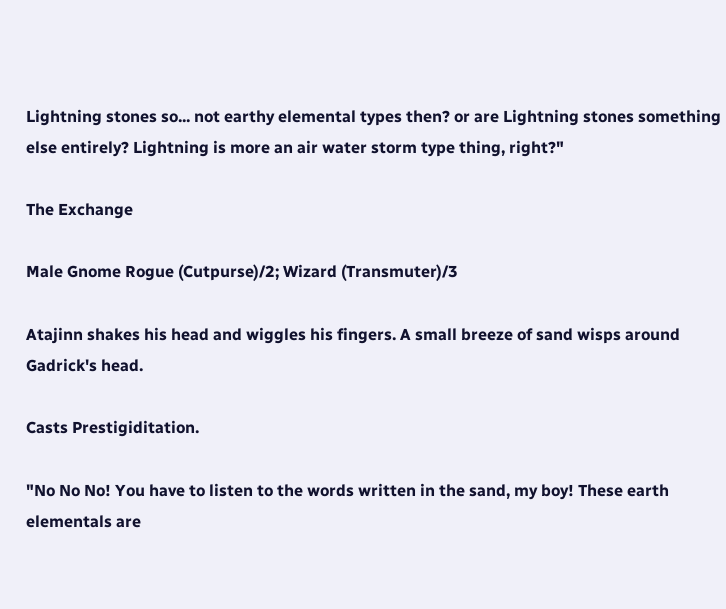Lightning stones so... not earthy elemental types then? or are Lightning stones something else entirely? Lightning is more an air water storm type thing, right?"

The Exchange

Male Gnome Rogue (Cutpurse)/2; Wizard (Transmuter)/3

Atajinn shakes his head and wiggles his fingers. A small breeze of sand wisps around Gadrick's head.

Casts Prestigiditation.

"No No No! You have to listen to the words written in the sand, my boy! These earth elementals are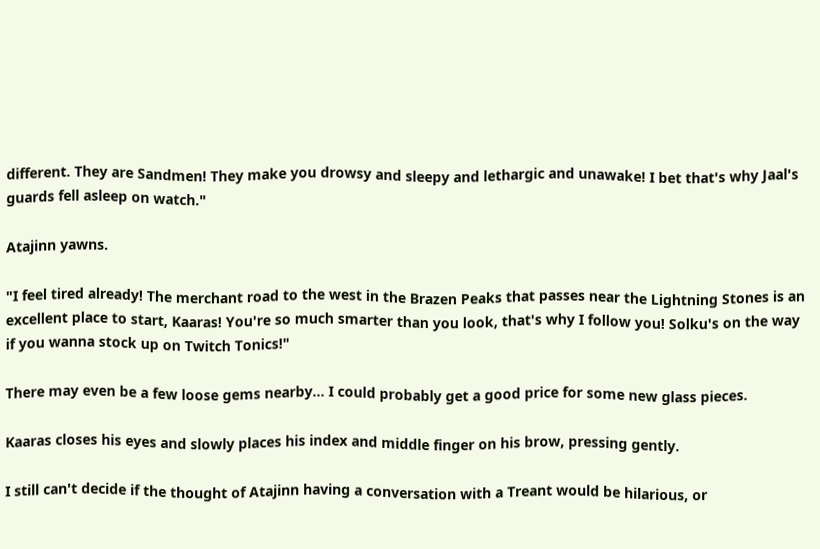different. They are Sandmen! They make you drowsy and sleepy and lethargic and unawake! I bet that's why Jaal's guards fell asleep on watch."

Atajinn yawns.

"I feel tired already! The merchant road to the west in the Brazen Peaks that passes near the Lightning Stones is an excellent place to start, Kaaras! You're so much smarter than you look, that's why I follow you! Solku's on the way if you wanna stock up on Twitch Tonics!"

There may even be a few loose gems nearby... I could probably get a good price for some new glass pieces.

Kaaras closes his eyes and slowly places his index and middle finger on his brow, pressing gently.

I still can't decide if the thought of Atajinn having a conversation with a Treant would be hilarious, or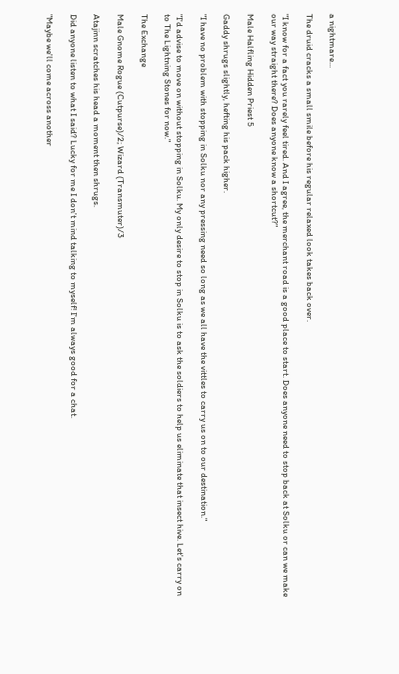a nightmare...

The druid cracks a small smile before his regular relaxed look takes back over.

"I know for a fact you rarely feel tired. And I agree, the merchant road is a good place to start. Does anyone need to stop back at Solku or can we make our way straight there? Does anyone know a shortcut?"

Male Halfling Hidden Priest 5

Gaddy shrugs slightly, hefting his pack higher.

"I have no problem with stopping in Solku nor any pressing need so long as we all have the vittles to carry us on to our destination."

"I'd advise to move on without stopping in Solku. My only desire to stop in Solku is to ask the soldiers to help us eliminate that insect hive. Let's carry on to The Lightning Stones for now."

The Exchange

Male Gnome Rogue (Cutpurse)/2; Wizard (Transmuter)/3

Atajinn scratches his head a moment then shrugs.

Did anyone listen to what I said? Lucky for me I don't mind talking to myself! I'm always good for a chat.

"Maybe we'll come across another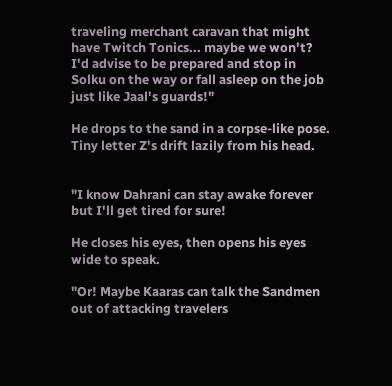traveling merchant caravan that might have Twitch Tonics... maybe we won't? I'd advise to be prepared and stop in Solku on the way or fall asleep on the job just like Jaal's guards!"

He drops to the sand in a corpse-like pose. Tiny letter Z's drift lazily from his head.


"I know Dahrani can stay awake forever but I'll get tired for sure!

He closes his eyes, then opens his eyes wide to speak.

"Or! Maybe Kaaras can talk the Sandmen out of attacking travelers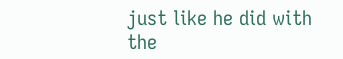just like he did with the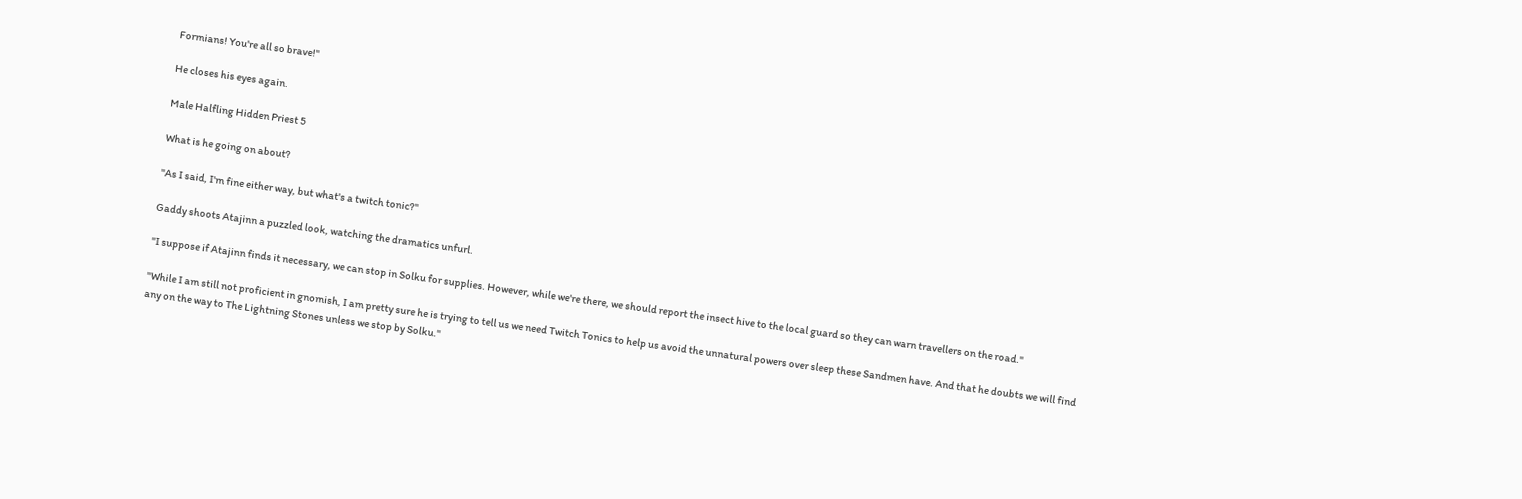Formians! You're all so brave!"

He closes his eyes again.

Male Halfling Hidden Priest 5

What is he going on about?

"As I said, I'm fine either way, but what's a twitch tonic?"

Gaddy shoots Atajinn a puzzled look, watching the dramatics unfurl.

"I suppose if Atajinn finds it necessary, we can stop in Solku for supplies. However, while we're there, we should report the insect hive to the local guard so they can warn travellers on the road."

"While I am still not proficient in gnomish, I am pretty sure he is trying to tell us we need Twitch Tonics to help us avoid the unnatural powers over sleep these Sandmen have. And that he doubts we will find any on the way to The Lightning Stones unless we stop by Solku."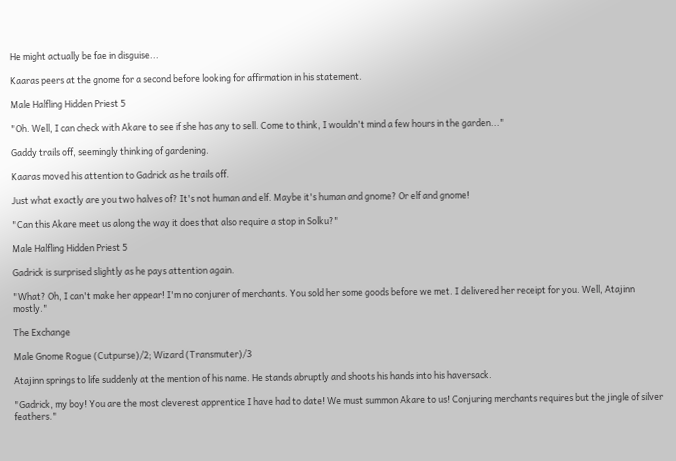He might actually be fae in disguise...

Kaaras peers at the gnome for a second before looking for affirmation in his statement.

Male Halfling Hidden Priest 5

"Oh. Well, I can check with Akare to see if she has any to sell. Come to think, I wouldn't mind a few hours in the garden..."

Gaddy trails off, seemingly thinking of gardening.

Kaaras moved his attention to Gadrick as he trails off.

Just what exactly are you two halves of? It's not human and elf. Maybe it's human and gnome? Or elf and gnome!

"Can this Akare meet us along the way it does that also require a stop in Solku?"

Male Halfling Hidden Priest 5

Gadrick is surprised slightly as he pays attention again.

"What? Oh, I can't make her appear! I'm no conjurer of merchants. You sold her some goods before we met. I delivered her receipt for you. Well, Atajinn mostly."

The Exchange

Male Gnome Rogue (Cutpurse)/2; Wizard (Transmuter)/3

Atajinn springs to life suddenly at the mention of his name. He stands abruptly and shoots his hands into his haversack.

"Gadrick, my boy! You are the most cleverest apprentice I have had to date! We must summon Akare to us! Conjuring merchants requires but the jingle of silver feathers."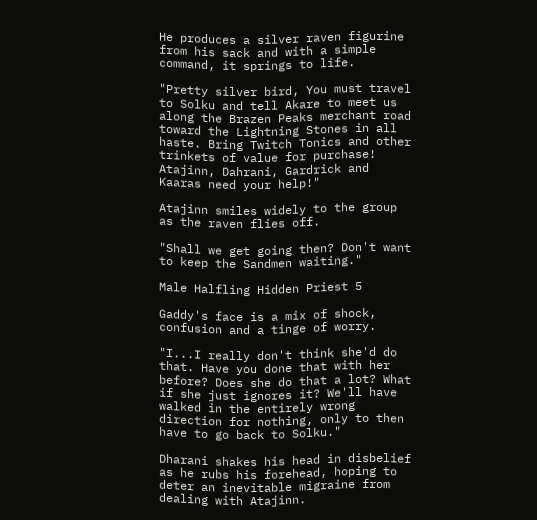He produces a silver raven figurine from his sack and with a simple command, it springs to life.

"Pretty silver bird, You must travel to Solku and tell Akare to meet us along the Brazen Peaks merchant road toward the Lightning Stones in all haste. Bring Twitch Tonics and other trinkets of value for purchase! Atajinn, Dahrani, Gardrick and Kaaras need your help!"

Atajinn smiles widely to the group as the raven flies off.

"Shall we get going then? Don't want to keep the Sandmen waiting."

Male Halfling Hidden Priest 5

Gaddy's face is a mix of shock, confusion and a tinge of worry.

"I...I really don't think she'd do that. Have you done that with her before? Does she do that a lot? What if she just ignores it? We'll have walked in the entirely wrong direction for nothing, only to then have to go back to Solku."

Dharani shakes his head in disbelief as he rubs his forehead, hoping to deter an inevitable migraine from dealing with Atajinn.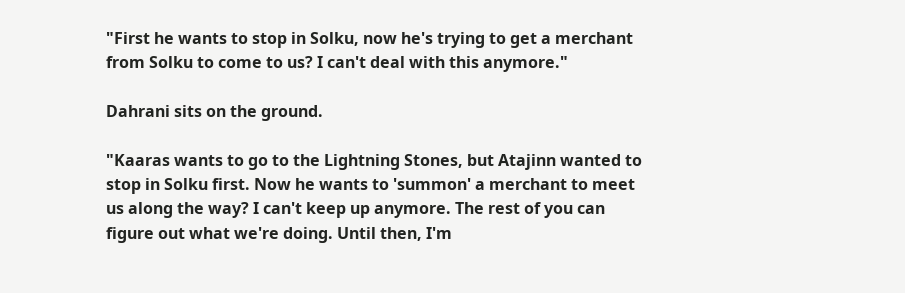"First he wants to stop in Solku, now he's trying to get a merchant from Solku to come to us? I can't deal with this anymore."

Dahrani sits on the ground.

"Kaaras wants to go to the Lightning Stones, but Atajinn wanted to stop in Solku first. Now he wants to 'summon' a merchant to meet us along the way? I can't keep up anymore. The rest of you can figure out what we're doing. Until then, I'm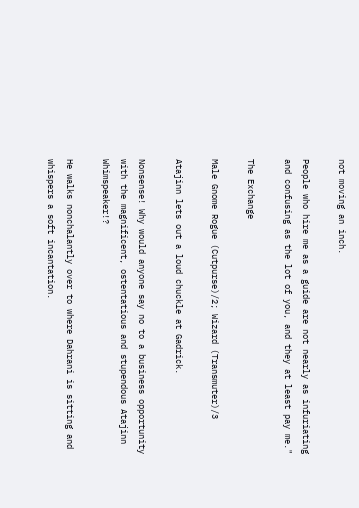not moving an inch.

People who hire me as a guide are not nearly as infuriating and confusing as the lot of you, and they at least pay me."

The Exchange

Male Gnome Rogue (Cutpurse)/2; Wizard (Transmuter)/3

Atajinn lets out a loud chuckle at Gadrick.

Nonsense! Why would anyone say no to a business opportunity with the magnificent, ostentatious and stupendous Atajinn Whimspeaker!?

He walks nonchalantly over to where Dahrani is sitting and whispers a soft incantation.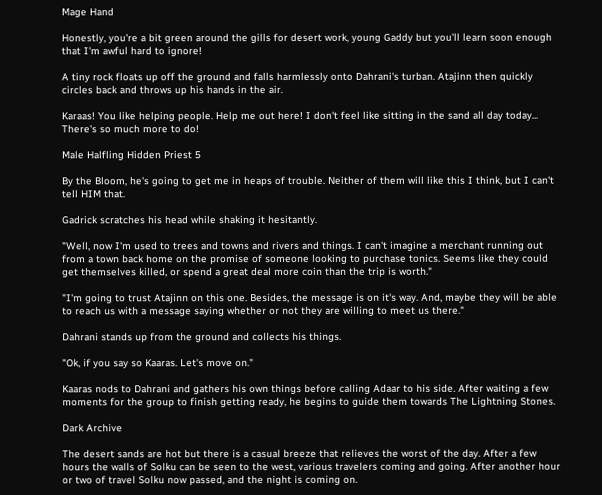Mage Hand

Honestly, you're a bit green around the gills for desert work, young Gaddy but you'll learn soon enough that I'm awful hard to ignore!

A tiny rock floats up off the ground and falls harmlessly onto Dahrani's turban. Atajinn then quickly circles back and throws up his hands in the air.

Karaas! You like helping people. Help me out here! I don't feel like sitting in the sand all day today... There's so much more to do!

Male Halfling Hidden Priest 5

By the Bloom, he's going to get me in heaps of trouble. Neither of them will like this I think, but I can't tell HIM that.

Gadrick scratches his head while shaking it hesitantly.

"Well, now I'm used to trees and towns and rivers and things. I can't imagine a merchant running out from a town back home on the promise of someone looking to purchase tonics. Seems like they could get themselves killed, or spend a great deal more coin than the trip is worth."

"I'm going to trust Atajinn on this one. Besides, the message is on it's way. And, maybe they will be able to reach us with a message saying whether or not they are willing to meet us there."

Dahrani stands up from the ground and collects his things.

"Ok, if you say so Kaaras. Let's move on."

Kaaras nods to Dahrani and gathers his own things before calling Adaar to his side. After waiting a few moments for the group to finish getting ready, he begins to guide them towards The Lightning Stones.

Dark Archive

The desert sands are hot but there is a casual breeze that relieves the worst of the day. After a few hours the walls of Solku can be seen to the west, various travelers coming and going. After another hour or two of travel Solku now passed, and the night is coming on.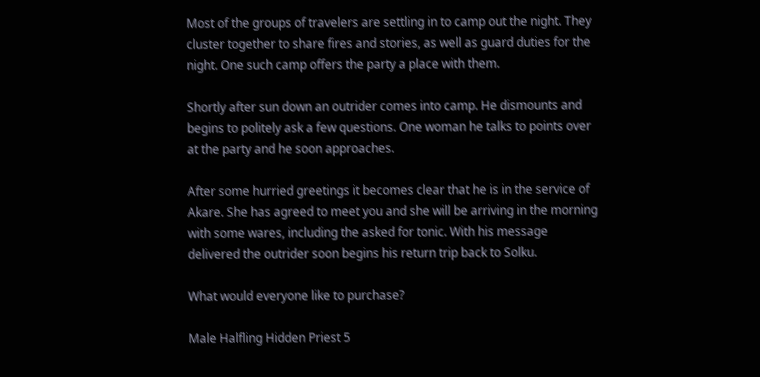Most of the groups of travelers are settling in to camp out the night. They cluster together to share fires and stories, as well as guard duties for the night. One such camp offers the party a place with them.

Shortly after sun down an outrider comes into camp. He dismounts and begins to politely ask a few questions. One woman he talks to points over at the party and he soon approaches.

After some hurried greetings it becomes clear that he is in the service of Akare. She has agreed to meet you and she will be arriving in the morning with some wares, including the asked for tonic. With his message delivered the outrider soon begins his return trip back to Solku.

What would everyone like to purchase?

Male Halfling Hidden Priest 5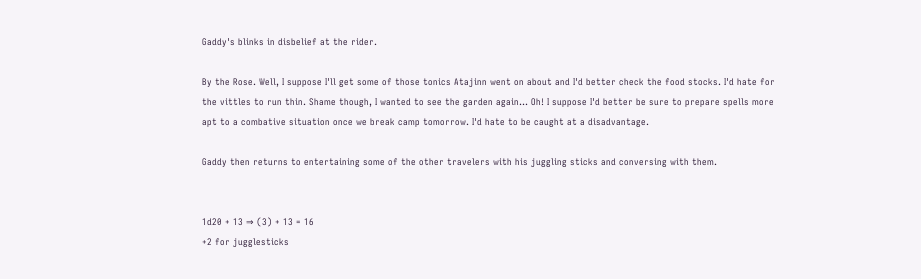Gaddy's blinks in disbelief at the rider.

By the Rose. Well, I suppose I'll get some of those tonics Atajinn went on about and I'd better check the food stocks. I'd hate for the vittles to run thin. Shame though, I wanted to see the garden again... Oh! I suppose I'd better be sure to prepare spells more apt to a combative situation once we break camp tomorrow. I'd hate to be caught at a disadvantage.

Gaddy then returns to entertaining some of the other travelers with his juggling sticks and conversing with them.


1d20 + 13 ⇒ (3) + 13 = 16
+2 for jugglesticks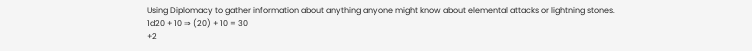Using Diplomacy to gather information about anything anyone might know about elemental attacks or lightning stones.
1d20 + 10 ⇒ (20) + 10 = 30
+2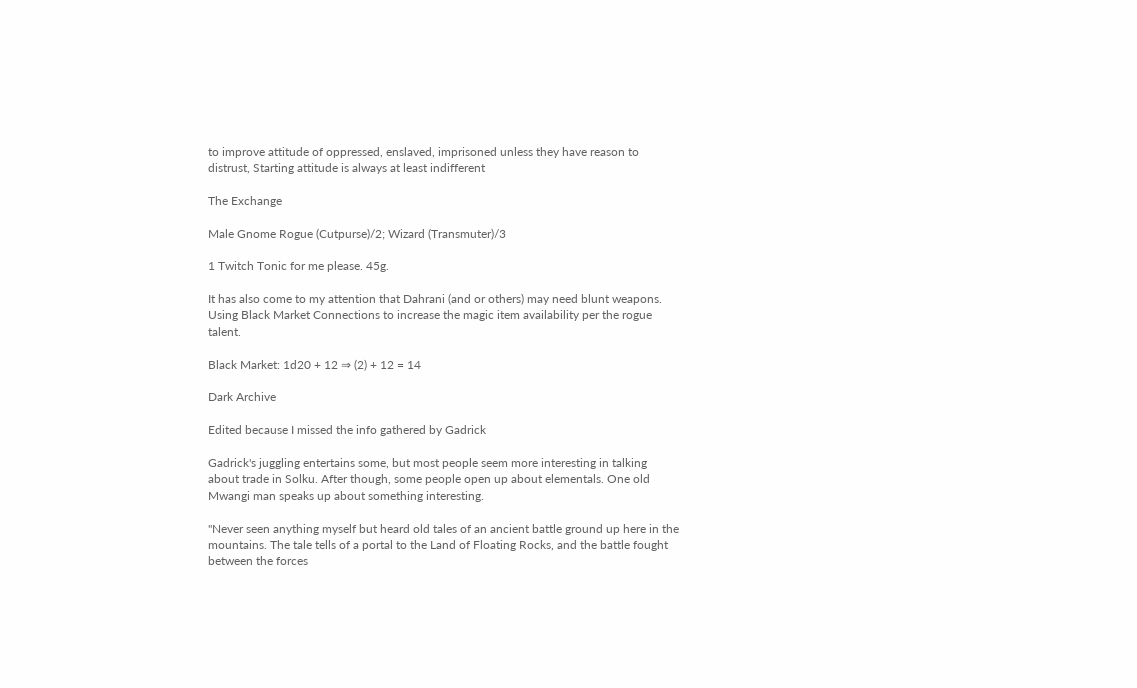to improve attitude of oppressed, enslaved, imprisoned unless they have reason to distrust, Starting attitude is always at least indifferent

The Exchange

Male Gnome Rogue (Cutpurse)/2; Wizard (Transmuter)/3

1 Twitch Tonic for me please. 45g.

It has also come to my attention that Dahrani (and or others) may need blunt weapons. Using Black Market Connections to increase the magic item availability per the rogue talent.

Black Market: 1d20 + 12 ⇒ (2) + 12 = 14

Dark Archive

Edited because I missed the info gathered by Gadrick

Gadrick's juggling entertains some, but most people seem more interesting in talking about trade in Solku. After though, some people open up about elementals. One old Mwangi man speaks up about something interesting.

"Never seen anything myself but heard old tales of an ancient battle ground up here in the mountains. The tale tells of a portal to the Land of Floating Rocks, and the battle fought between the forces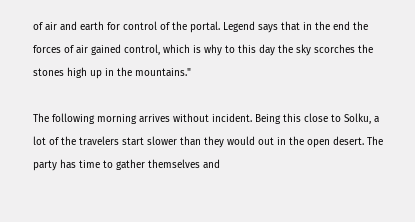of air and earth for control of the portal. Legend says that in the end the forces of air gained control, which is why to this day the sky scorches the stones high up in the mountains."

The following morning arrives without incident. Being this close to Solku, a lot of the travelers start slower than they would out in the open desert. The party has time to gather themselves and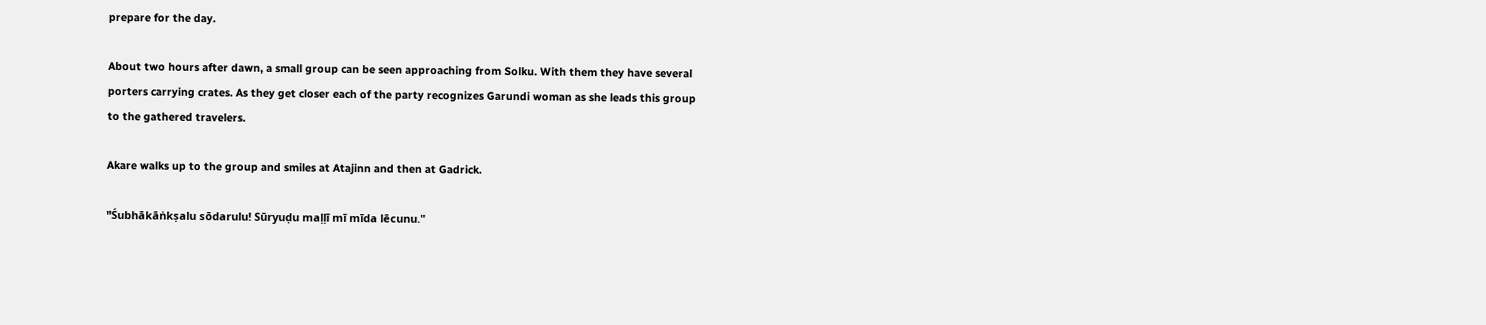prepare for the day.

About two hours after dawn, a small group can be seen approaching from Solku. With them they have several porters carrying crates. As they get closer each of the party recognizes Garundi woman as she leads this group to the gathered travelers.

Akare walks up to the group and smiles at Atajinn and then at Gadrick.

"Śubhākāṅkṣalu sōdarulu! Sūryuḍu maḷḷī mī mīda lēcunu."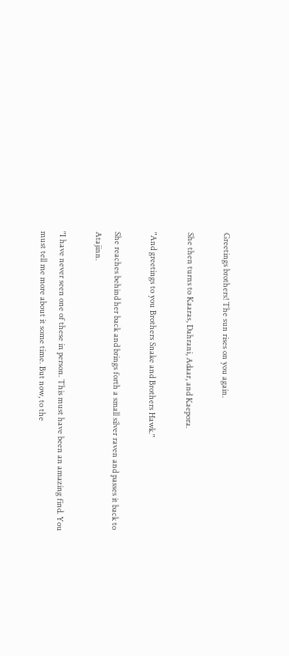Greetings brothers! The sun rises on you again.

She then turns to Kaaras, Dahrani, Adaar, and Kaepora.

"And greetings to you Brothers Snake and Brothers Hawk."

She reaches behind her back and brings forth a small silver raven and passes it back to Atajinn.

"I have never seen one of these in person. This must have been an amazing find. You must tell me more about it some time. But now, to the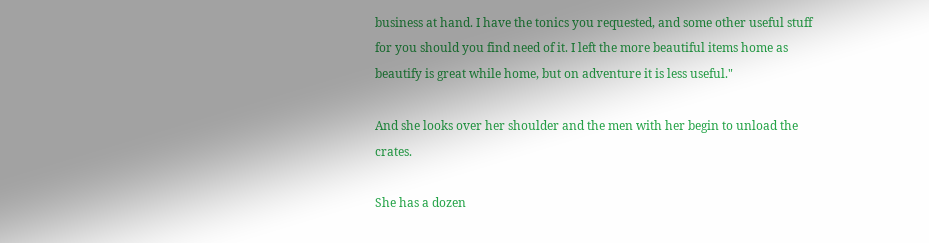business at hand. I have the tonics you requested, and some other useful stuff for you should you find need of it. I left the more beautiful items home as beautify is great while home, but on adventure it is less useful."

And she looks over her shoulder and the men with her begin to unload the crates.

She has a dozen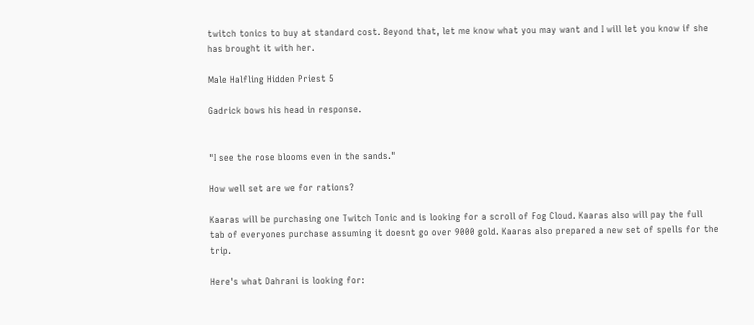twitch tonics to buy at standard cost. Beyond that, let me know what you may want and I will let you know if she has brought it with her.

Male Halfling Hidden Priest 5

Gadrick bows his head in response.


"I see the rose blooms even in the sands."

How well set are we for rations?

Kaaras will be purchasing one Twitch Tonic and is looking for a scroll of Fog Cloud. Kaaras also will pay the full tab of everyones purchase assuming it doesnt go over 9000 gold. Kaaras also prepared a new set of spells for the trip.

Here's what Dahrani is looking for: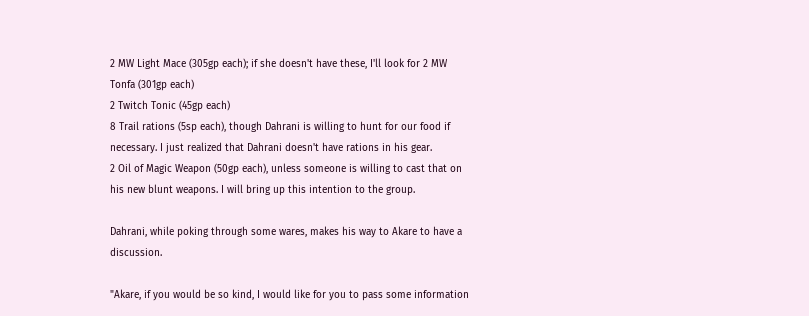2 MW Light Mace (305gp each); if she doesn't have these, I'll look for 2 MW Tonfa (301gp each)
2 Twitch Tonic (45gp each)
8 Trail rations (5sp each), though Dahrani is willing to hunt for our food if necessary. I just realized that Dahrani doesn't have rations in his gear.
2 Oil of Magic Weapon (50gp each), unless someone is willing to cast that on his new blunt weapons. I will bring up this intention to the group.

Dahrani, while poking through some wares, makes his way to Akare to have a discussion.

"Akare, if you would be so kind, I would like for you to pass some information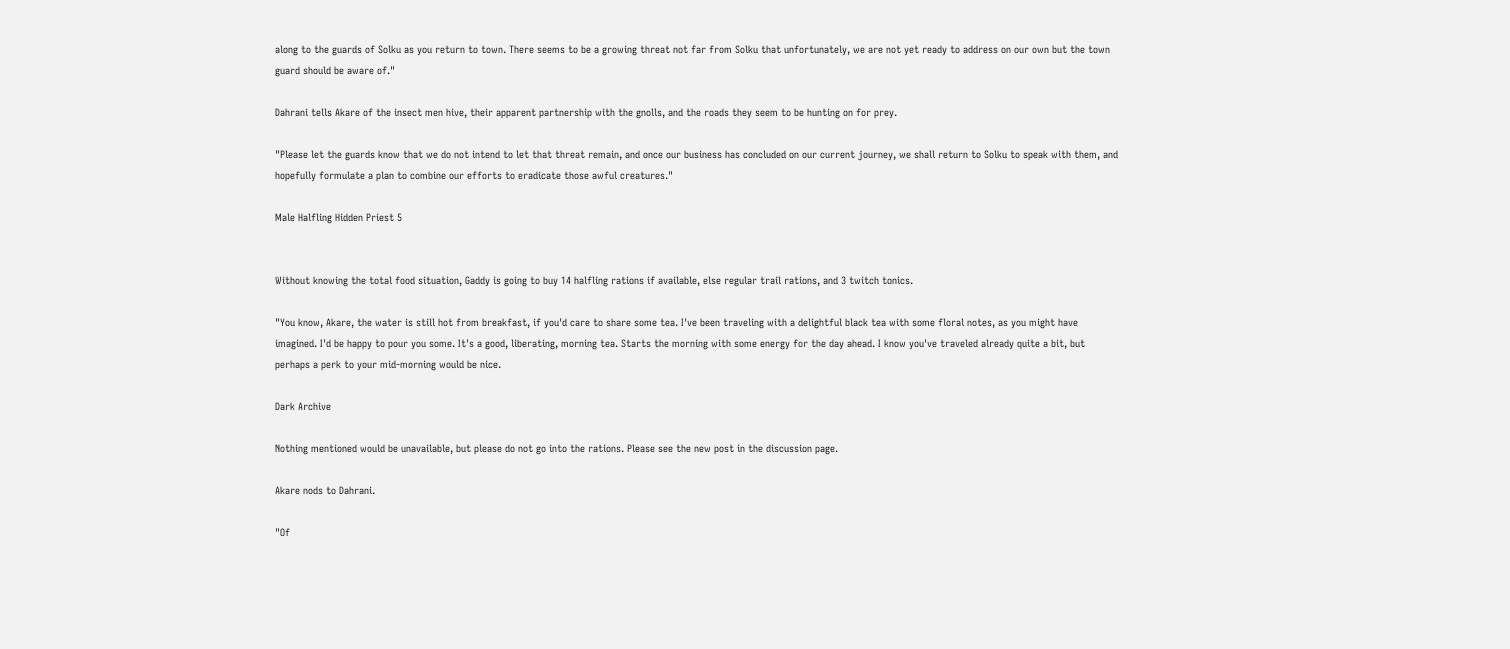along to the guards of Solku as you return to town. There seems to be a growing threat not far from Solku that unfortunately, we are not yet ready to address on our own but the town guard should be aware of."

Dahrani tells Akare of the insect men hive, their apparent partnership with the gnolls, and the roads they seem to be hunting on for prey.

"Please let the guards know that we do not intend to let that threat remain, and once our business has concluded on our current journey, we shall return to Solku to speak with them, and hopefully formulate a plan to combine our efforts to eradicate those awful creatures."

Male Halfling Hidden Priest 5


Without knowing the total food situation, Gaddy is going to buy 14 halfling rations if available, else regular trail rations, and 3 twitch tonics.

"You know, Akare, the water is still hot from breakfast, if you'd care to share some tea. I've been traveling with a delightful black tea with some floral notes, as you might have imagined. I'd be happy to pour you some. It's a good, liberating, morning tea. Starts the morning with some energy for the day ahead. I know you've traveled already quite a bit, but perhaps a perk to your mid-morning would be nice.

Dark Archive

Nothing mentioned would be unavailable, but please do not go into the rations. Please see the new post in the discussion page.

Akare nods to Dahrani.

"Of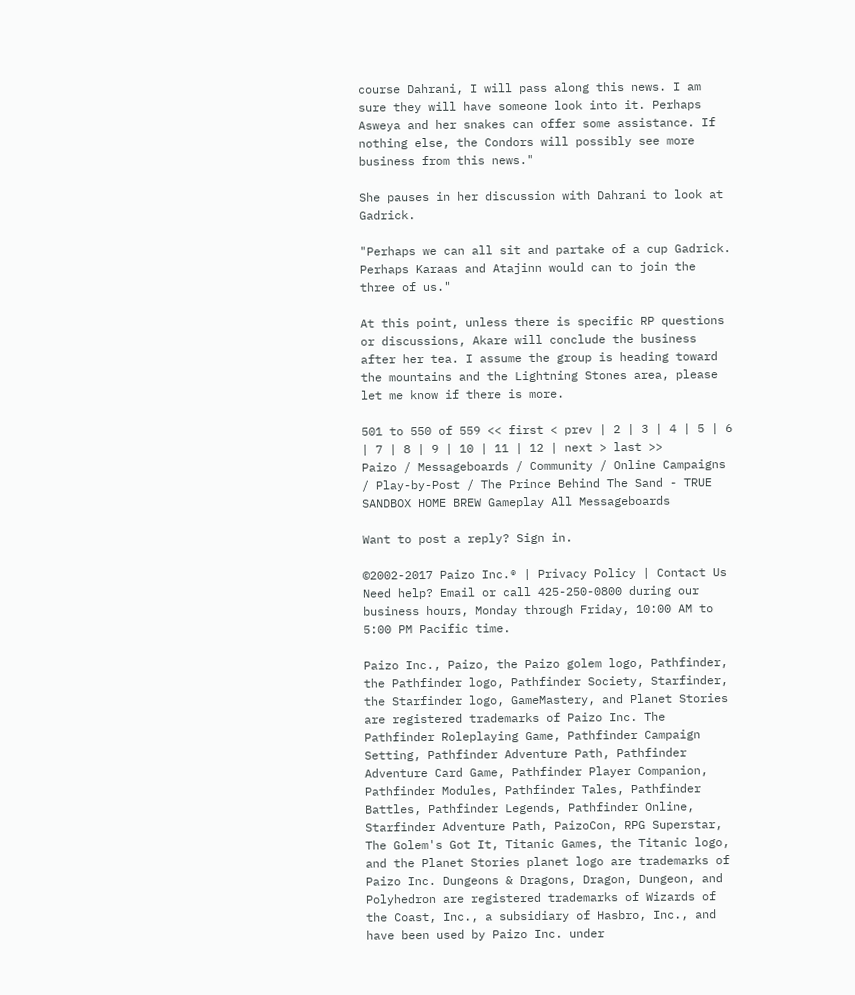course Dahrani, I will pass along this news. I am sure they will have someone look into it. Perhaps Asweya and her snakes can offer some assistance. If nothing else, the Condors will possibly see more business from this news."

She pauses in her discussion with Dahrani to look at Gadrick.

"Perhaps we can all sit and partake of a cup Gadrick. Perhaps Karaas and Atajinn would can to join the three of us."

At this point, unless there is specific RP questions or discussions, Akare will conclude the business after her tea. I assume the group is heading toward the mountains and the Lightning Stones area, please let me know if there is more.

501 to 550 of 559 << first < prev | 2 | 3 | 4 | 5 | 6 | 7 | 8 | 9 | 10 | 11 | 12 | next > last >>
Paizo / Messageboards / Community / Online Campaigns / Play-by-Post / The Prince Behind The Sand - TRUE SANDBOX HOME BREW Gameplay All Messageboards

Want to post a reply? Sign in.

©2002-2017 Paizo Inc.® | Privacy Policy | Contact Us
Need help? Email or call 425-250-0800 during our business hours, Monday through Friday, 10:00 AM to 5:00 PM Pacific time.

Paizo Inc., Paizo, the Paizo golem logo, Pathfinder, the Pathfinder logo, Pathfinder Society, Starfinder, the Starfinder logo, GameMastery, and Planet Stories are registered trademarks of Paizo Inc. The Pathfinder Roleplaying Game, Pathfinder Campaign Setting, Pathfinder Adventure Path, Pathfinder Adventure Card Game, Pathfinder Player Companion, Pathfinder Modules, Pathfinder Tales, Pathfinder Battles, Pathfinder Legends, Pathfinder Online, Starfinder Adventure Path, PaizoCon, RPG Superstar, The Golem's Got It, Titanic Games, the Titanic logo, and the Planet Stories planet logo are trademarks of Paizo Inc. Dungeons & Dragons, Dragon, Dungeon, and Polyhedron are registered trademarks of Wizards of the Coast, Inc., a subsidiary of Hasbro, Inc., and have been used by Paizo Inc. under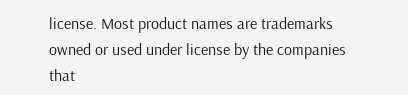license. Most product names are trademarks owned or used under license by the companies that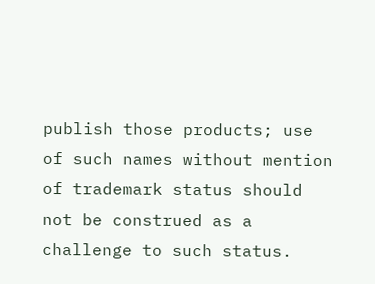publish those products; use of such names without mention of trademark status should not be construed as a challenge to such status.